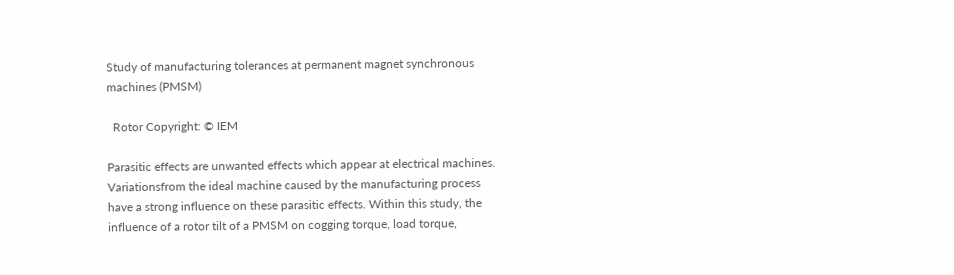Study of manufacturing tolerances at permanent magnet synchronous machines (PMSM)

  Rotor Copyright: © IEM

Parasitic effects are unwanted effects which appear at electrical machines. Variationsfrom the ideal machine caused by the manufacturing process have a strong influence on these parasitic effects. Within this study, the influence of a rotor tilt of a PMSM on cogging torque, load torque,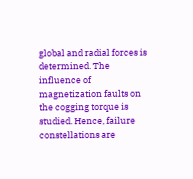global and radial forces is determined. The influence of magnetization faults on the cogging torque is studied. Hence, failure constellations are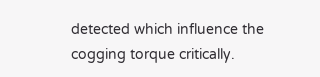detected which influence the cogging torque critically.